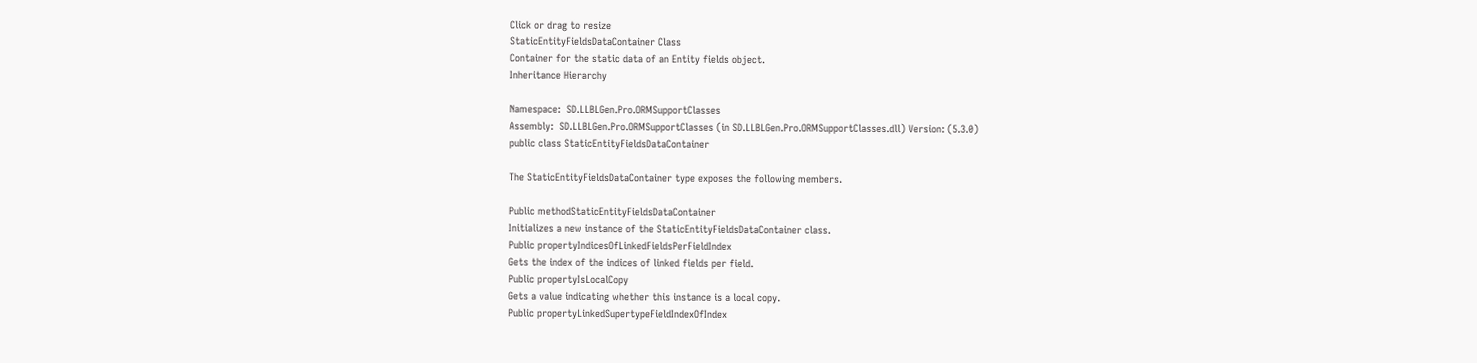Click or drag to resize
StaticEntityFieldsDataContainer Class
Container for the static data of an Entity fields object.
Inheritance Hierarchy

Namespace:  SD.LLBLGen.Pro.ORMSupportClasses
Assembly:  SD.LLBLGen.Pro.ORMSupportClasses (in SD.LLBLGen.Pro.ORMSupportClasses.dll) Version: (5.3.0)
public class StaticEntityFieldsDataContainer

The StaticEntityFieldsDataContainer type exposes the following members.

Public methodStaticEntityFieldsDataContainer
Initializes a new instance of the StaticEntityFieldsDataContainer class.
Public propertyIndicesOfLinkedFieldsPerFieldIndex
Gets the index of the indices of linked fields per field.
Public propertyIsLocalCopy
Gets a value indicating whether this instance is a local copy.
Public propertyLinkedSupertypeFieldIndexOfIndex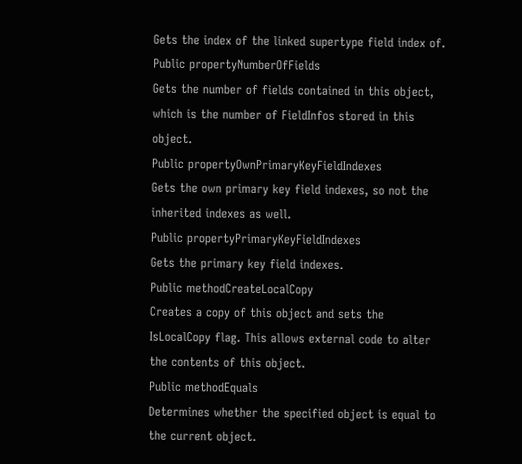Gets the index of the linked supertype field index of.
Public propertyNumberOfFields
Gets the number of fields contained in this object, which is the number of FieldInfos stored in this object.
Public propertyOwnPrimaryKeyFieldIndexes
Gets the own primary key field indexes, so not the inherited indexes as well.
Public propertyPrimaryKeyFieldIndexes
Gets the primary key field indexes.
Public methodCreateLocalCopy
Creates a copy of this object and sets the IsLocalCopy flag. This allows external code to alter the contents of this object.
Public methodEquals
Determines whether the specified object is equal to the current object.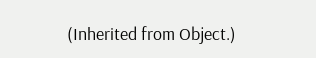(Inherited from Object.)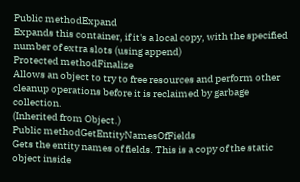Public methodExpand
Expands this container, if it's a local copy, with the specified number of extra slots (using append)
Protected methodFinalize
Allows an object to try to free resources and perform other cleanup operations before it is reclaimed by garbage collection.
(Inherited from Object.)
Public methodGetEntityNamesOfFields
Gets the entity names of fields. This is a copy of the static object inside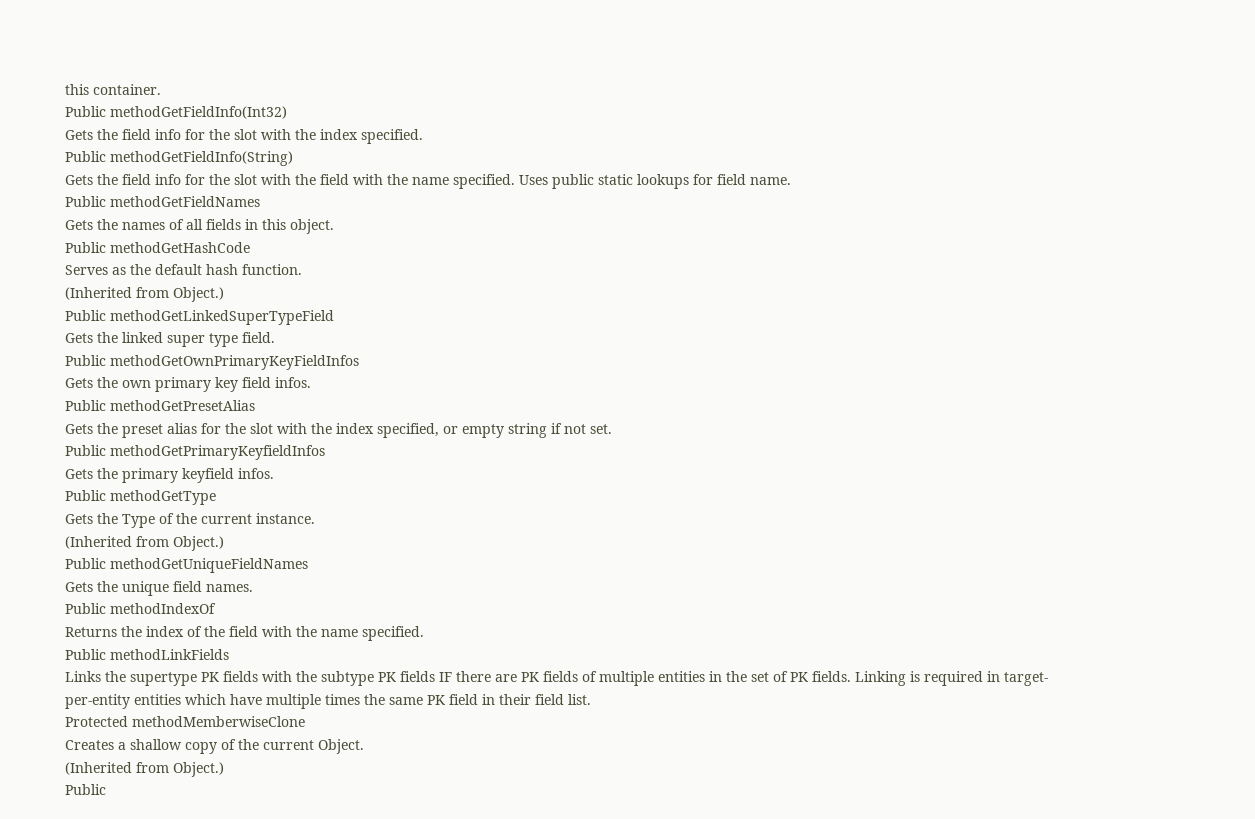this container.
Public methodGetFieldInfo(Int32)
Gets the field info for the slot with the index specified.
Public methodGetFieldInfo(String)
Gets the field info for the slot with the field with the name specified. Uses public static lookups for field name.
Public methodGetFieldNames
Gets the names of all fields in this object.
Public methodGetHashCode
Serves as the default hash function.
(Inherited from Object.)
Public methodGetLinkedSuperTypeField
Gets the linked super type field.
Public methodGetOwnPrimaryKeyFieldInfos
Gets the own primary key field infos.
Public methodGetPresetAlias
Gets the preset alias for the slot with the index specified, or empty string if not set.
Public methodGetPrimaryKeyfieldInfos
Gets the primary keyfield infos.
Public methodGetType
Gets the Type of the current instance.
(Inherited from Object.)
Public methodGetUniqueFieldNames
Gets the unique field names.
Public methodIndexOf
Returns the index of the field with the name specified.
Public methodLinkFields
Links the supertype PK fields with the subtype PK fields IF there are PK fields of multiple entities in the set of PK fields. Linking is required in target-per-entity entities which have multiple times the same PK field in their field list.
Protected methodMemberwiseClone
Creates a shallow copy of the current Object.
(Inherited from Object.)
Public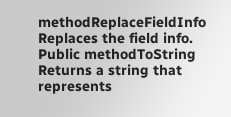methodReplaceFieldInfo
Replaces the field info.
Public methodToString
Returns a string that represents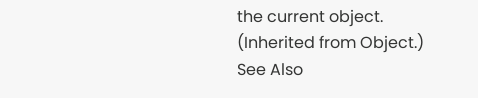the current object.
(Inherited from Object.)
See Also